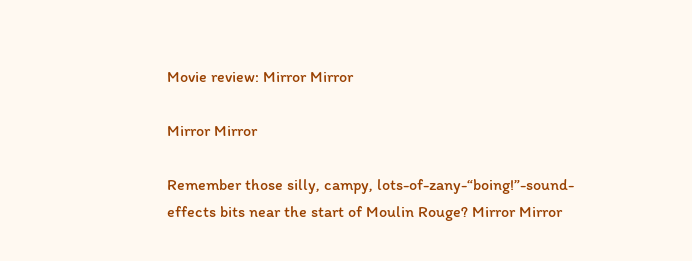Movie review: Mirror Mirror

Mirror Mirror

Remember those silly, campy, lots-of-zany-“boing!”-sound-effects bits near the start of Moulin Rouge? Mirror Mirror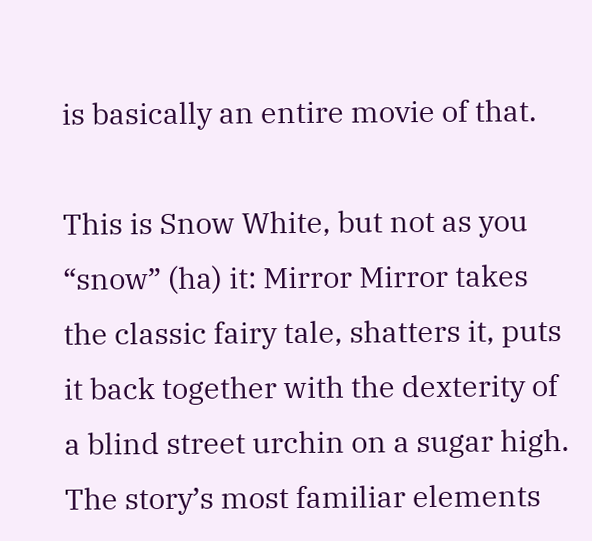is basically an entire movie of that.

This is Snow White, but not as you “snow” (ha) it: Mirror Mirror takes the classic fairy tale, shatters it, puts it back together with the dexterity of a blind street urchin on a sugar high. The story’s most familiar elements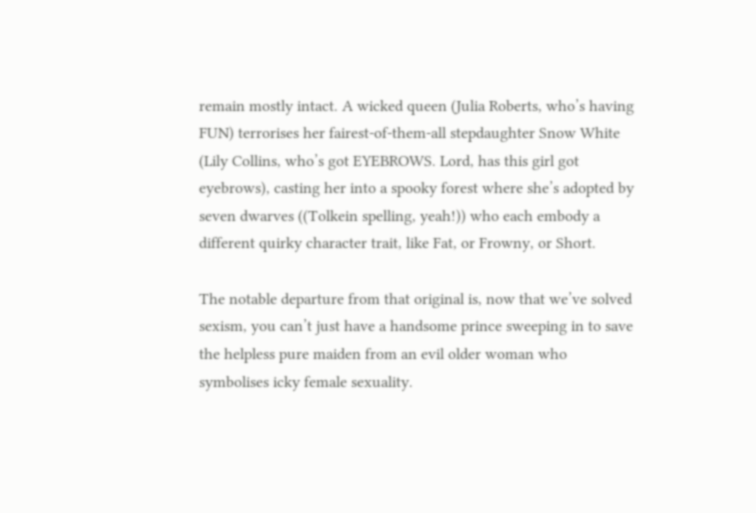remain mostly intact. A wicked queen (Julia Roberts, who’s having FUN) terrorises her fairest-of-them-all stepdaughter Snow White (Lily Collins, who’s got EYEBROWS. Lord, has this girl got eyebrows), casting her into a spooky forest where she’s adopted by seven dwarves ((Tolkein spelling, yeah!)) who each embody a different quirky character trait, like Fat, or Frowny, or Short.

The notable departure from that original is, now that we’ve solved sexism, you can’t just have a handsome prince sweeping in to save the helpless pure maiden from an evil older woman who symbolises icky female sexuality.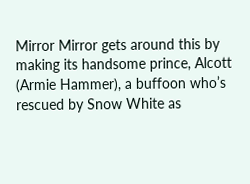Mirror Mirror gets around this by making its handsome prince, Alcott (Armie Hammer), a buffoon who’s rescued by Snow White as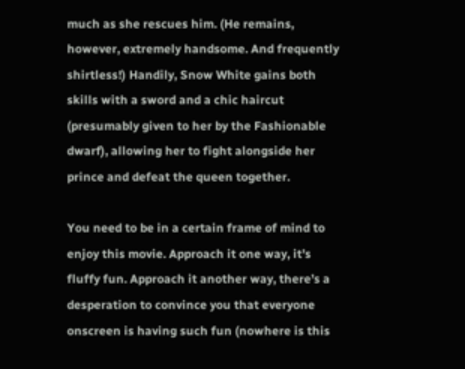much as she rescues him. (He remains, however, extremely handsome. And frequently shirtless!) Handily, Snow White gains both skills with a sword and a chic haircut (presumably given to her by the Fashionable dwarf), allowing her to fight alongside her prince and defeat the queen together.

You need to be in a certain frame of mind to enjoy this movie. Approach it one way, it’s fluffy fun. Approach it another way, there’s a desperation to convince you that everyone onscreen is having such fun (nowhere is this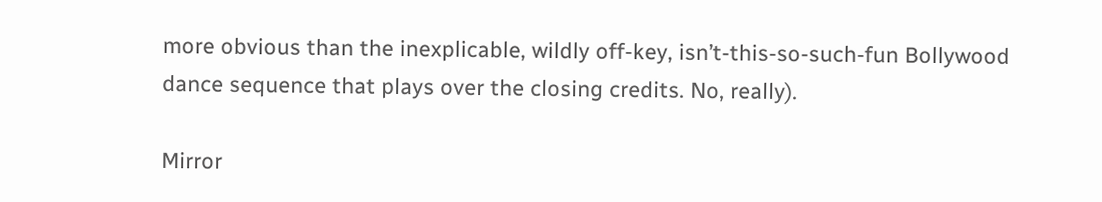more obvious than the inexplicable, wildly off-key, isn’t-this-so-such-fun Bollywood dance sequence that plays over the closing credits. No, really).

Mirror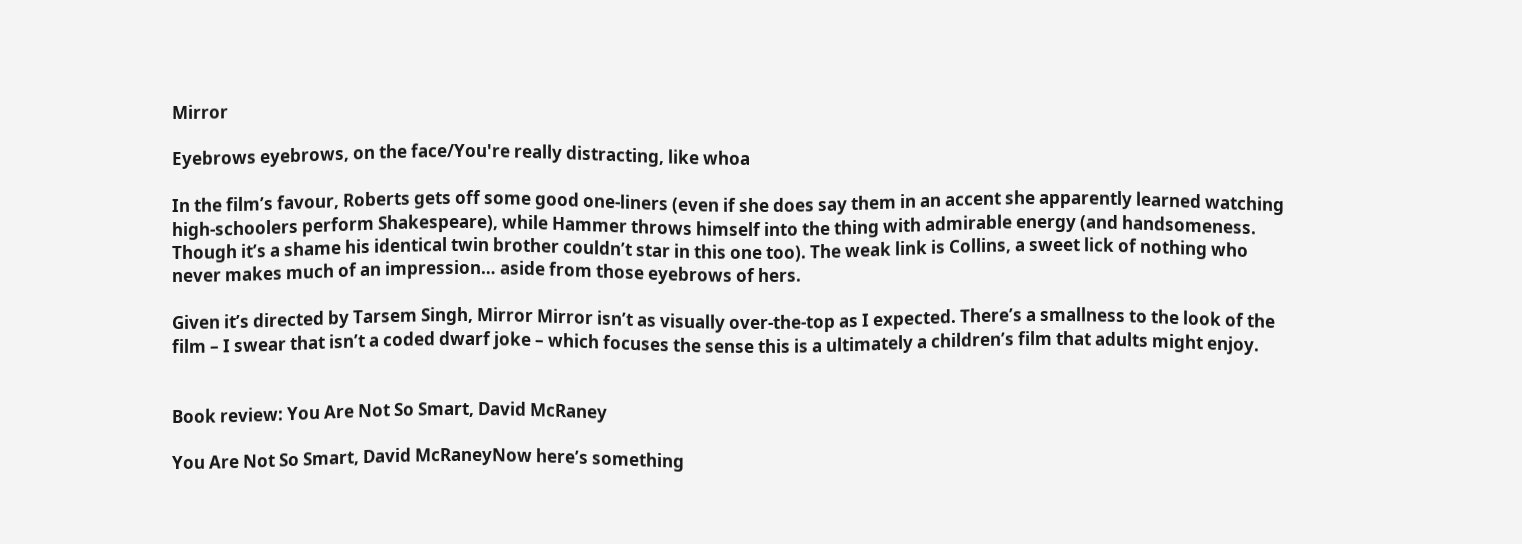Mirror

Eyebrows eyebrows, on the face/You're really distracting, like whoa

In the film’s favour, Roberts gets off some good one-liners (even if she does say them in an accent she apparently learned watching high-schoolers perform Shakespeare), while Hammer throws himself into the thing with admirable energy (and handsomeness. Though it’s a shame his identical twin brother couldn’t star in this one too). The weak link is Collins, a sweet lick of nothing who never makes much of an impression… aside from those eyebrows of hers.

Given it’s directed by Tarsem Singh, Mirror Mirror isn’t as visually over-the-top as I expected. There’s a smallness to the look of the film – I swear that isn’t a coded dwarf joke – which focuses the sense this is a ultimately a children’s film that adults might enjoy.


Book review: You Are Not So Smart, David McRaney

You Are Not So Smart, David McRaneyNow here’s something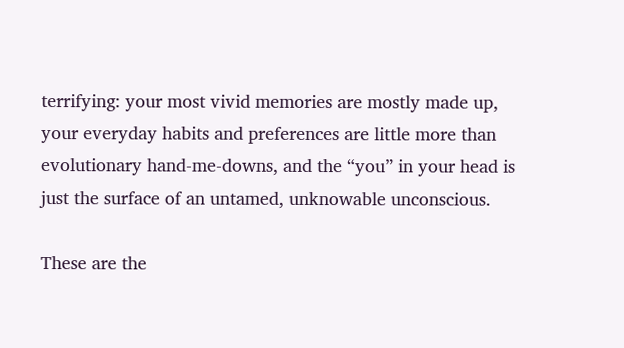terrifying: your most vivid memories are mostly made up, your everyday habits and preferences are little more than evolutionary hand-me-downs, and the “you” in your head is just the surface of an untamed, unknowable unconscious.

These are the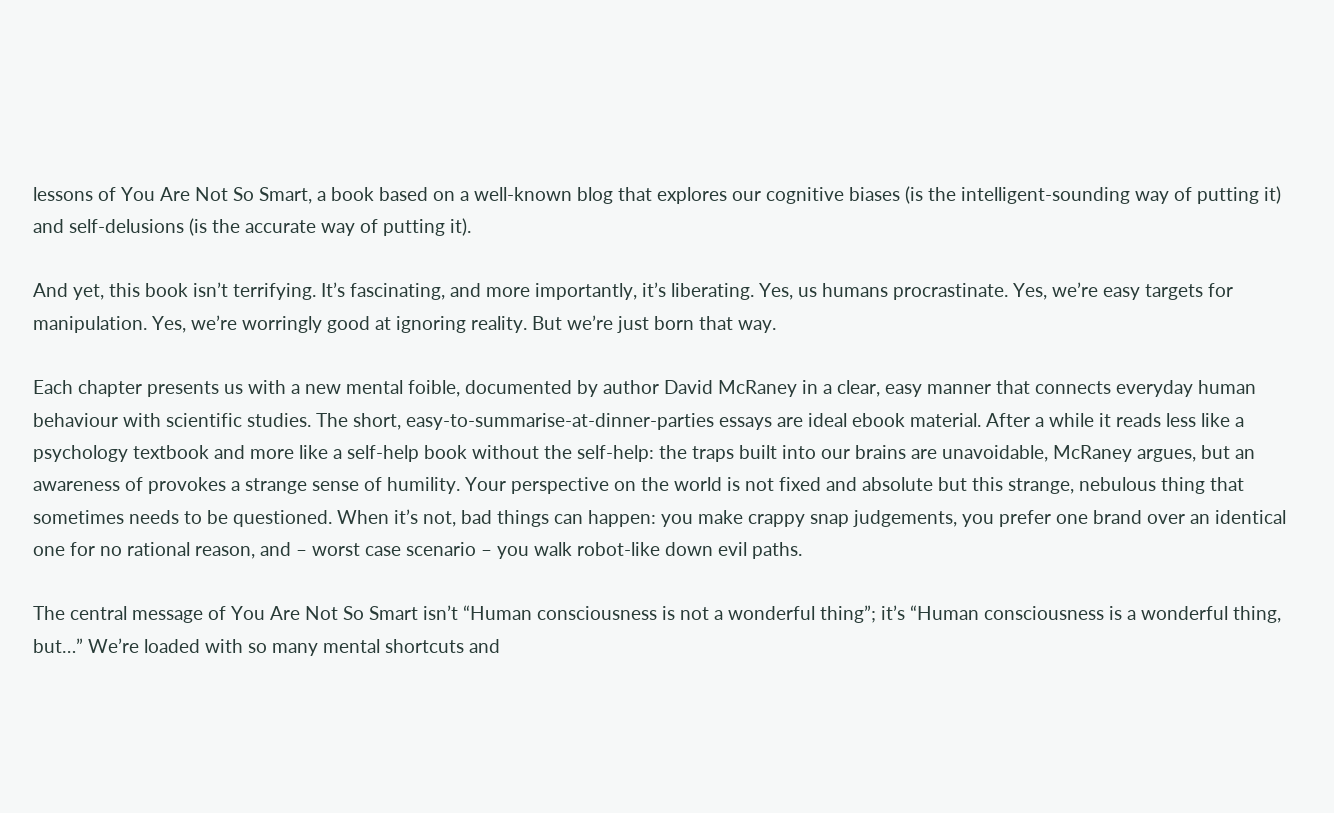lessons of You Are Not So Smart, a book based on a well-known blog that explores our cognitive biases (is the intelligent-sounding way of putting it) and self-delusions (is the accurate way of putting it).

And yet, this book isn’t terrifying. It’s fascinating, and more importantly, it’s liberating. Yes, us humans procrastinate. Yes, we’re easy targets for manipulation. Yes, we’re worringly good at ignoring reality. But we’re just born that way.

Each chapter presents us with a new mental foible, documented by author David McRaney in a clear, easy manner that connects everyday human behaviour with scientific studies. The short, easy-to-summarise-at-dinner-parties essays are ideal ebook material. After a while it reads less like a psychology textbook and more like a self-help book without the self-help: the traps built into our brains are unavoidable, McRaney argues, but an awareness of provokes a strange sense of humility. Your perspective on the world is not fixed and absolute but this strange, nebulous thing that sometimes needs to be questioned. When it’s not, bad things can happen: you make crappy snap judgements, you prefer one brand over an identical one for no rational reason, and – worst case scenario – you walk robot-like down evil paths.

The central message of You Are Not So Smart isn’t “Human consciousness is not a wonderful thing”; it’s “Human consciousness is a wonderful thing, but…” We’re loaded with so many mental shortcuts and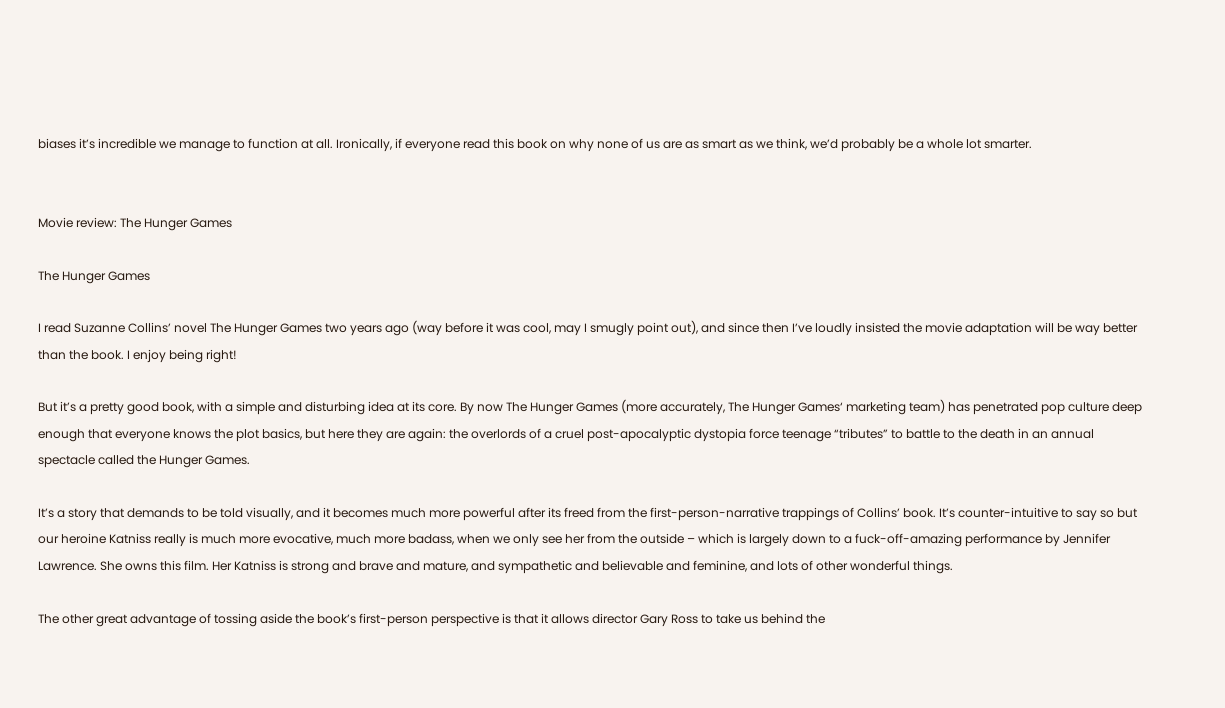biases it’s incredible we manage to function at all. Ironically, if everyone read this book on why none of us are as smart as we think, we’d probably be a whole lot smarter.


Movie review: The Hunger Games

The Hunger Games

I read Suzanne Collins’ novel The Hunger Games two years ago (way before it was cool, may I smugly point out), and since then I’ve loudly insisted the movie adaptation will be way better than the book. I enjoy being right!

But it’s a pretty good book, with a simple and disturbing idea at its core. By now The Hunger Games (more accurately, The Hunger Games‘ marketing team) has penetrated pop culture deep enough that everyone knows the plot basics, but here they are again: the overlords of a cruel post-apocalyptic dystopia force teenage “tributes” to battle to the death in an annual spectacle called the Hunger Games.

It’s a story that demands to be told visually, and it becomes much more powerful after its freed from the first-person-narrative trappings of Collins’ book. It’s counter-intuitive to say so but our heroine Katniss really is much more evocative, much more badass, when we only see her from the outside – which is largely down to a fuck-off-amazing performance by Jennifer Lawrence. She owns this film. Her Katniss is strong and brave and mature, and sympathetic and believable and feminine, and lots of other wonderful things.

The other great advantage of tossing aside the book’s first-person perspective is that it allows director Gary Ross to take us behind the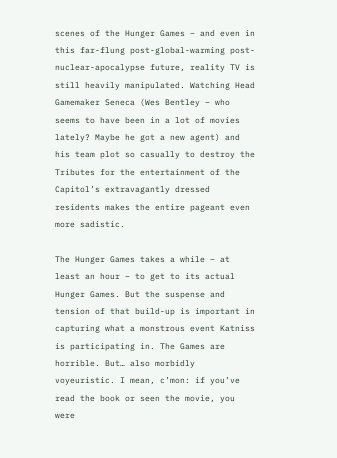scenes of the Hunger Games – and even in this far-flung post-global-warming post-nuclear-apocalypse future, reality TV is still heavily manipulated. Watching Head Gamemaker Seneca (Wes Bentley – who seems to have been in a lot of movies lately? Maybe he got a new agent) and his team plot so casually to destroy the Tributes for the entertainment of the Capitol’s extravagantly dressed residents makes the entire pageant even more sadistic.

The Hunger Games takes a while – at least an hour – to get to its actual Hunger Games. But the suspense and tension of that build-up is important in capturing what a monstrous event Katniss is participating in. The Games are horrible. But… also morbidly voyeuristic. I mean, c’mon: if you’ve read the book or seen the movie, you were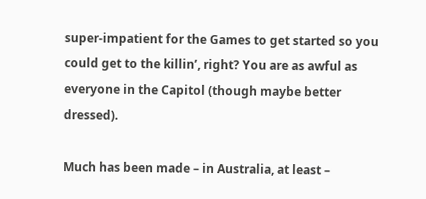super-impatient for the Games to get started so you could get to the killin’, right? You are as awful as everyone in the Capitol (though maybe better dressed).

Much has been made – in Australia, at least –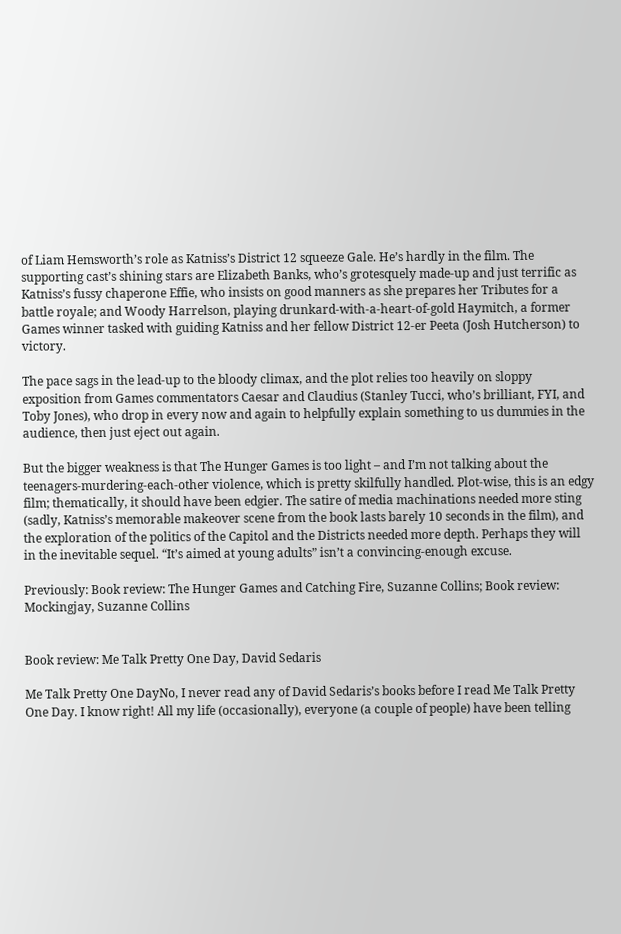of Liam Hemsworth’s role as Katniss’s District 12 squeeze Gale. He’s hardly in the film. The supporting cast’s shining stars are Elizabeth Banks, who’s grotesquely made-up and just terrific as Katniss’s fussy chaperone Effie, who insists on good manners as she prepares her Tributes for a battle royale; and Woody Harrelson, playing drunkard-with-a-heart-of-gold Haymitch, a former Games winner tasked with guiding Katniss and her fellow District 12-er Peeta (Josh Hutcherson) to victory.

The pace sags in the lead-up to the bloody climax, and the plot relies too heavily on sloppy exposition from Games commentators Caesar and Claudius (Stanley Tucci, who’s brilliant, FYI, and Toby Jones), who drop in every now and again to helpfully explain something to us dummies in the audience, then just eject out again.

But the bigger weakness is that The Hunger Games is too light – and I’m not talking about the teenagers-murdering-each-other violence, which is pretty skilfully handled. Plot-wise, this is an edgy film; thematically, it should have been edgier. The satire of media machinations needed more sting (sadly, Katniss’s memorable makeover scene from the book lasts barely 10 seconds in the film), and the exploration of the politics of the Capitol and the Districts needed more depth. Perhaps they will in the inevitable sequel. “It’s aimed at young adults” isn’t a convincing-enough excuse.

Previously: Book review: The Hunger Games and Catching Fire, Suzanne Collins; Book review: Mockingjay, Suzanne Collins


Book review: Me Talk Pretty One Day, David Sedaris

Me Talk Pretty One DayNo, I never read any of David Sedaris’s books before I read Me Talk Pretty One Day. I know right! All my life (occasionally), everyone (a couple of people) have been telling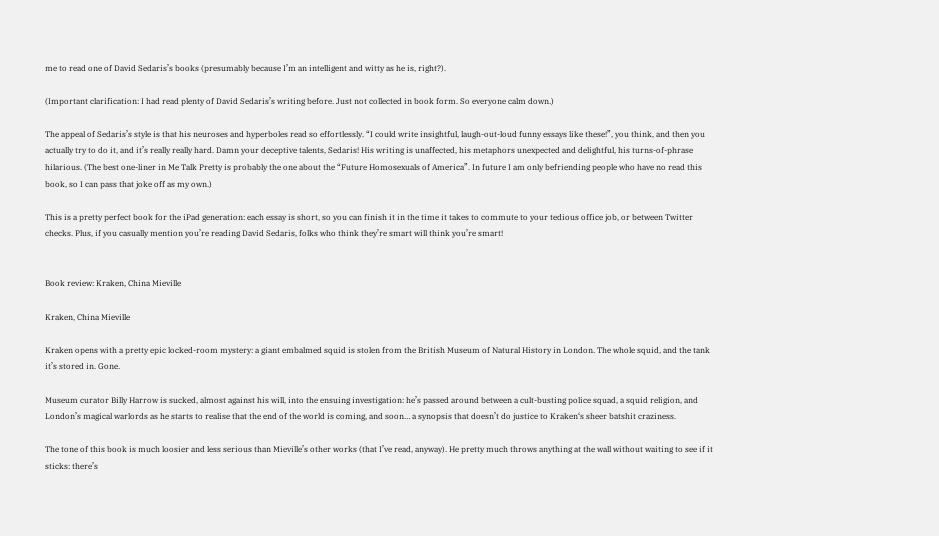me to read one of David Sedaris’s books (presumably because I’m an intelligent and witty as he is, right?).

(Important clarification: I had read plenty of David Sedaris’s writing before. Just not collected in book form. So everyone calm down.)

The appeal of Sedaris’s style is that his neuroses and hyperboles read so effortlessly. “I could write insightful, laugh-out-loud funny essays like these!”, you think, and then you actually try to do it, and it’s really really hard. Damn your deceptive talents, Sedaris! His writing is unaffected, his metaphors unexpected and delightful, his turns-of-phrase hilarious. (The best one-liner in Me Talk Pretty is probably the one about the “Future Homosexuals of America”. In future I am only befriending people who have no read this book, so I can pass that joke off as my own.)

This is a pretty perfect book for the iPad generation: each essay is short, so you can finish it in the time it takes to commute to your tedious office job, or between Twitter checks. Plus, if you casually mention you’re reading David Sedaris, folks who think they’re smart will think you’re smart!


Book review: Kraken, China Mieville

Kraken, China Mieville

Kraken opens with a pretty epic locked-room mystery: a giant embalmed squid is stolen from the British Museum of Natural History in London. The whole squid, and the tank it’s stored in. Gone.

Museum curator Billy Harrow is sucked, almost against his will, into the ensuing investigation: he’s passed around between a cult-busting police squad, a squid religion, and London’s magical warlords as he starts to realise that the end of the world is coming, and soon… a synopsis that doesn’t do justice to Kraken‘s sheer batshit craziness.

The tone of this book is much loosier and less serious than Mieville’s other works (that I’ve read, anyway). He pretty much throws anything at the wall without waiting to see if it sticks: there’s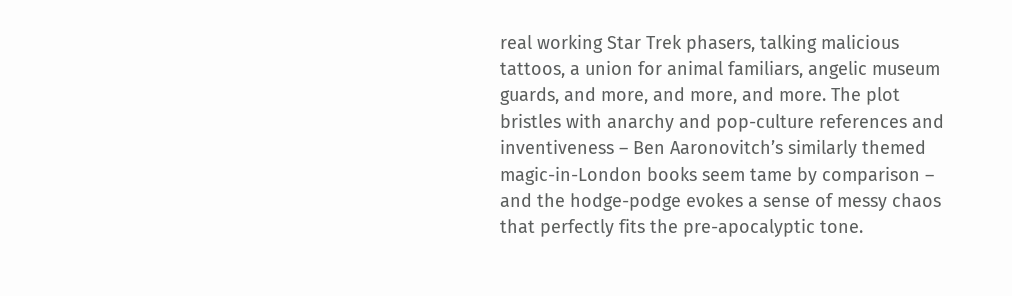real working Star Trek phasers, talking malicious tattoos, a union for animal familiars, angelic museum guards, and more, and more, and more. The plot bristles with anarchy and pop-culture references and inventiveness – Ben Aaronovitch’s similarly themed magic-in-London books seem tame by comparison – and the hodge-podge evokes a sense of messy chaos that perfectly fits the pre-apocalyptic tone.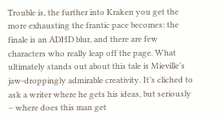Trouble is, the further into Kraken you get the more exhausting the frantic pace becomes: the finale is an ADHD blur, and there are few characters who really leap off the page. What ultimately stands out about this tale is Mieville’s jaw-droppingly admirable creativity. It’s cliched to ask a writer where he gets his ideas, but seriously – where does this man get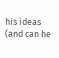his ideas (and can he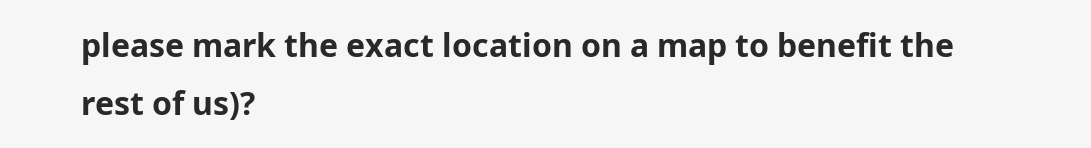please mark the exact location on a map to benefit the rest of us)?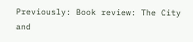Previously: Book review: The City and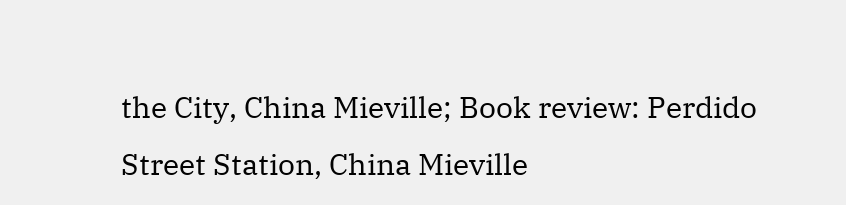the City, China Mieville; Book review: Perdido Street Station, China Mieville